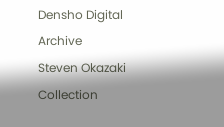Densho Digital Archive
Steven Okazaki Collection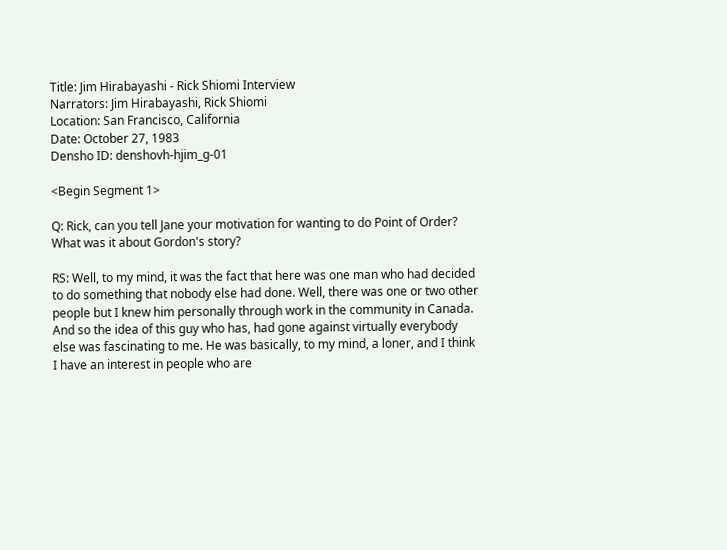Title: Jim Hirabayashi - Rick Shiomi Interview
Narrators: Jim Hirabayashi, Rick Shiomi
Location: San Francisco, California
Date: October 27, 1983
Densho ID: denshovh-hjim_g-01

<Begin Segment 1>

Q: Rick, can you tell Jane your motivation for wanting to do Point of Order? What was it about Gordon's story?

RS: Well, to my mind, it was the fact that here was one man who had decided to do something that nobody else had done. Well, there was one or two other people but I knew him personally through work in the community in Canada. And so the idea of this guy who has, had gone against virtually everybody else was fascinating to me. He was basically, to my mind, a loner, and I think I have an interest in people who are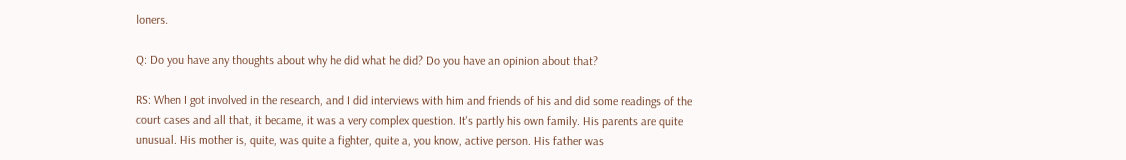loners.

Q: Do you have any thoughts about why he did what he did? Do you have an opinion about that?

RS: When I got involved in the research, and I did interviews with him and friends of his and did some readings of the court cases and all that, it became, it was a very complex question. It's partly his own family. His parents are quite unusual. His mother is, quite, was quite a fighter, quite a, you know, active person. His father was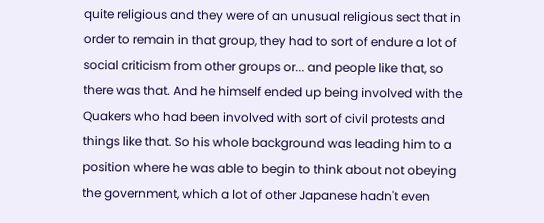quite religious and they were of an unusual religious sect that in order to remain in that group, they had to sort of endure a lot of social criticism from other groups or... and people like that, so there was that. And he himself ended up being involved with the Quakers who had been involved with sort of civil protests and things like that. So his whole background was leading him to a position where he was able to begin to think about not obeying the government, which a lot of other Japanese hadn't even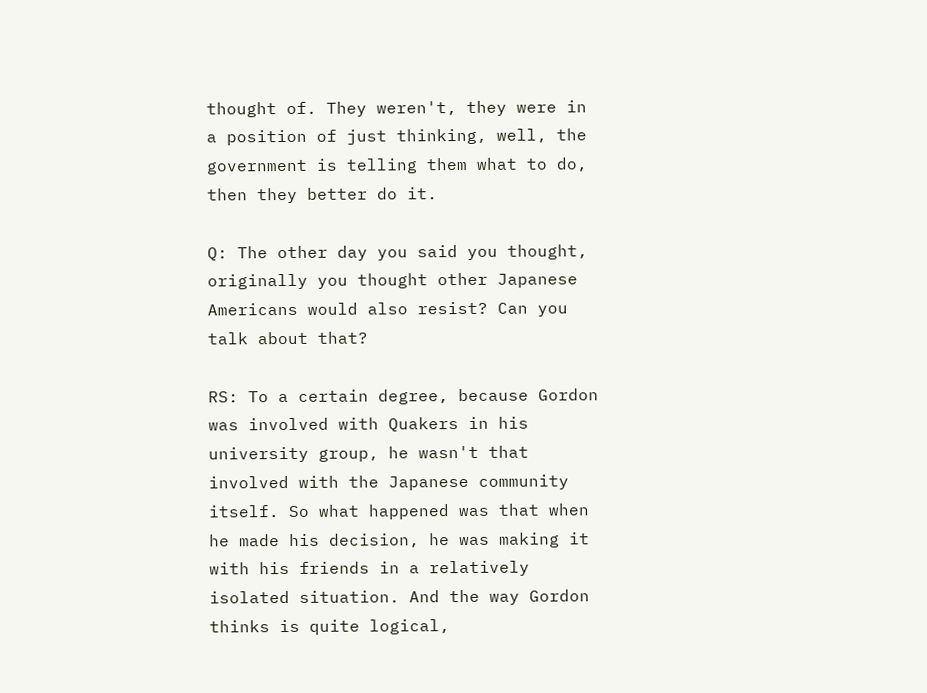thought of. They weren't, they were in a position of just thinking, well, the government is telling them what to do, then they better do it.

Q: The other day you said you thought, originally you thought other Japanese Americans would also resist? Can you talk about that?

RS: To a certain degree, because Gordon was involved with Quakers in his university group, he wasn't that involved with the Japanese community itself. So what happened was that when he made his decision, he was making it with his friends in a relatively isolated situation. And the way Gordon thinks is quite logical,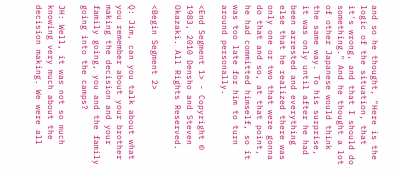and so he thought, "Here is the logic of the situation, that it's wrong, and that I should do something." And he thought a lot of other Japanese would think the same way. To his surprise, it was only until after he had been arrested and everything else that he realized there was only one or two that were gonna do that and so, at that point, he had committed himself, so it was too late for him to turn around personally.

<End Segment 1> - Copyright © 1983, 2010 Densho and Steven Okazaki. All Rights Reserved.

<Begin Segment 2>

Q: Jim, can you talk about what you remember about your brother making the decision and your family going, you and the family going into the camps?

JH: Well, it was not so much knowing very much about the decision making. We were all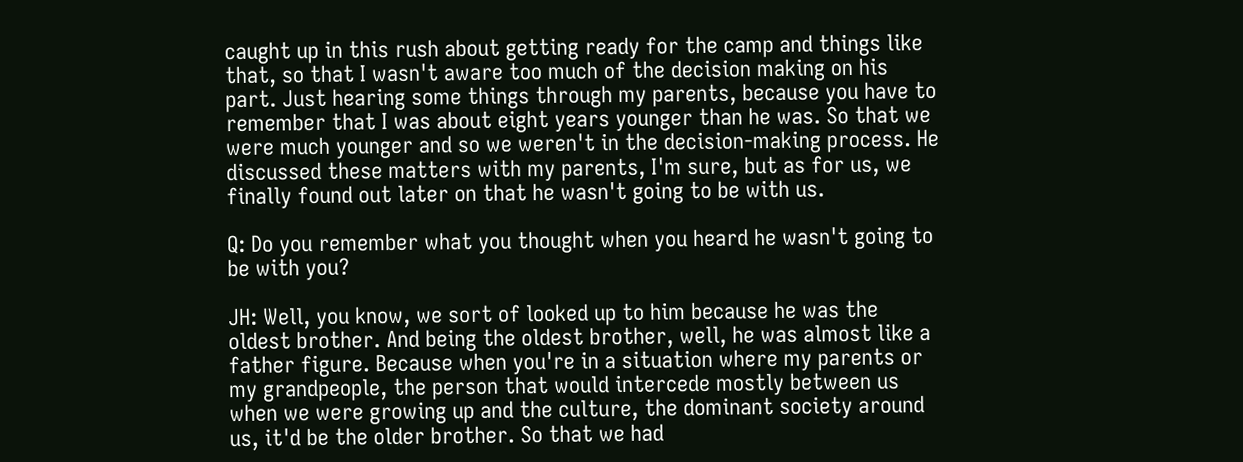caught up in this rush about getting ready for the camp and things like that, so that I wasn't aware too much of the decision making on his part. Just hearing some things through my parents, because you have to remember that I was about eight years younger than he was. So that we were much younger and so we weren't in the decision-making process. He discussed these matters with my parents, I'm sure, but as for us, we finally found out later on that he wasn't going to be with us.

Q: Do you remember what you thought when you heard he wasn't going to be with you?

JH: Well, you know, we sort of looked up to him because he was the oldest brother. And being the oldest brother, well, he was almost like a father figure. Because when you're in a situation where my parents or my grandpeople, the person that would intercede mostly between us when we were growing up and the culture, the dominant society around us, it'd be the older brother. So that we had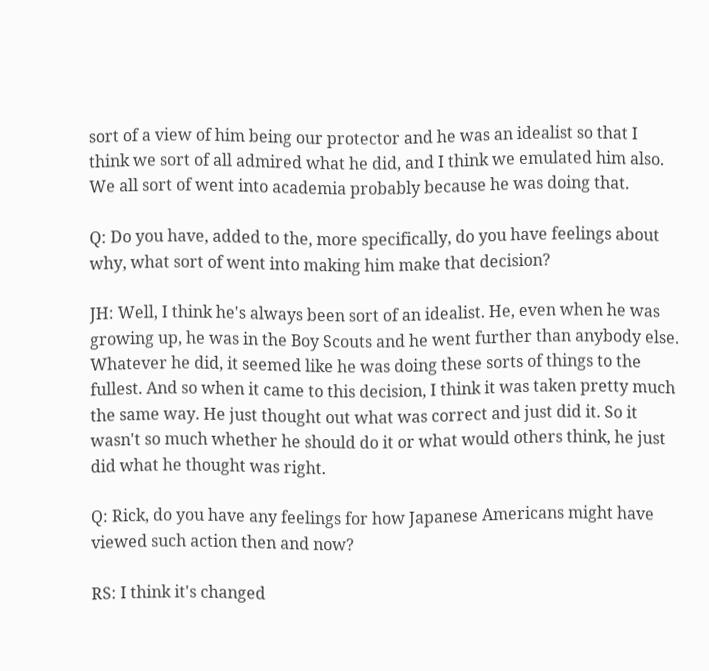sort of a view of him being our protector and he was an idealist so that I think we sort of all admired what he did, and I think we emulated him also. We all sort of went into academia probably because he was doing that.

Q: Do you have, added to the, more specifically, do you have feelings about why, what sort of went into making him make that decision?

JH: Well, I think he's always been sort of an idealist. He, even when he was growing up, he was in the Boy Scouts and he went further than anybody else. Whatever he did, it seemed like he was doing these sorts of things to the fullest. And so when it came to this decision, I think it was taken pretty much the same way. He just thought out what was correct and just did it. So it wasn't so much whether he should do it or what would others think, he just did what he thought was right.

Q: Rick, do you have any feelings for how Japanese Americans might have viewed such action then and now?

RS: I think it's changed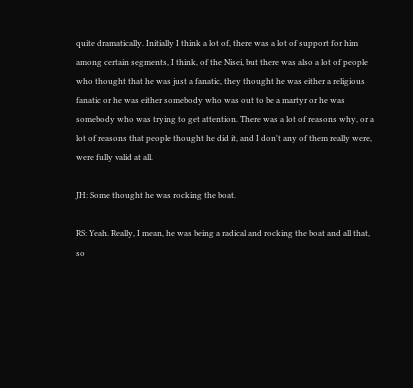quite dramatically. Initially I think a lot of, there was a lot of support for him among certain segments, I think, of the Nisei, but there was also a lot of people who thought that he was just a fanatic, they thought he was either a religious fanatic or he was either somebody who was out to be a martyr or he was somebody who was trying to get attention. There was a lot of reasons why, or a lot of reasons that people thought he did it, and I don't any of them really were, were fully valid at all.

JH: Some thought he was rocking the boat.

RS: Yeah. Really, I mean, he was being a radical and rocking the boat and all that, so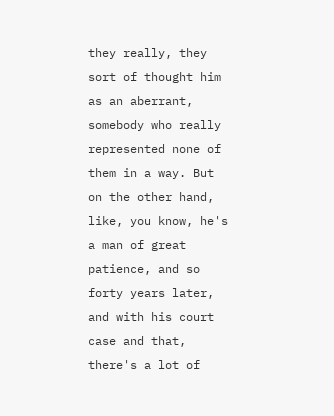they really, they sort of thought him as an aberrant, somebody who really represented none of them in a way. But on the other hand, like, you know, he's a man of great patience, and so forty years later, and with his court case and that, there's a lot of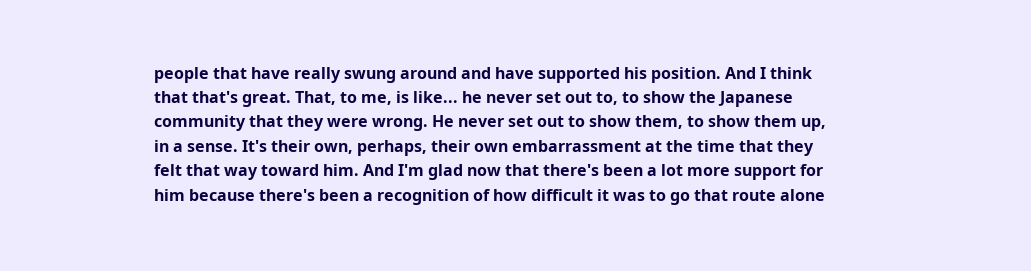people that have really swung around and have supported his position. And I think that that's great. That, to me, is like... he never set out to, to show the Japanese community that they were wrong. He never set out to show them, to show them up, in a sense. It's their own, perhaps, their own embarrassment at the time that they felt that way toward him. And I'm glad now that there's been a lot more support for him because there's been a recognition of how difficult it was to go that route alone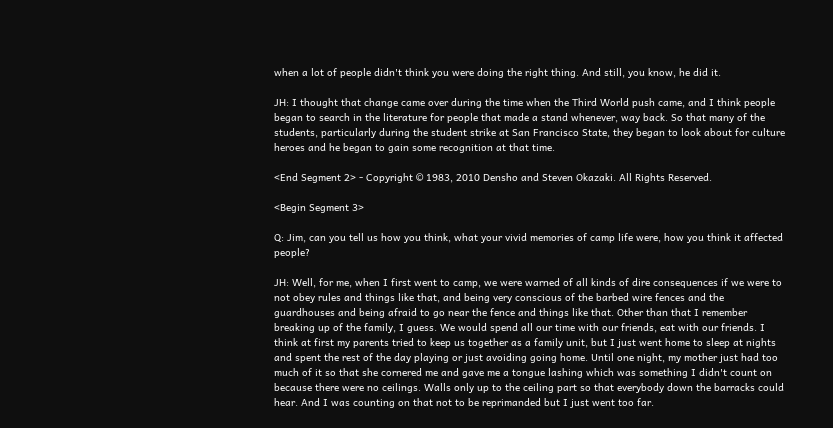when a lot of people didn't think you were doing the right thing. And still, you know, he did it.

JH: I thought that change came over during the time when the Third World push came, and I think people began to search in the literature for people that made a stand whenever, way back. So that many of the students, particularly during the student strike at San Francisco State, they began to look about for culture heroes and he began to gain some recognition at that time.

<End Segment 2> - Copyright © 1983, 2010 Densho and Steven Okazaki. All Rights Reserved.

<Begin Segment 3>

Q: Jim, can you tell us how you think, what your vivid memories of camp life were, how you think it affected people?

JH: Well, for me, when I first went to camp, we were warned of all kinds of dire consequences if we were to not obey rules and things like that, and being very conscious of the barbed wire fences and the guardhouses and being afraid to go near the fence and things like that. Other than that I remember breaking up of the family, I guess. We would spend all our time with our friends, eat with our friends. I think at first my parents tried to keep us together as a family unit, but I just went home to sleep at nights and spent the rest of the day playing or just avoiding going home. Until one night, my mother just had too much of it so that she cornered me and gave me a tongue lashing which was something I didn't count on because there were no ceilings. Walls only up to the ceiling part so that everybody down the barracks could hear. And I was counting on that not to be reprimanded but I just went too far.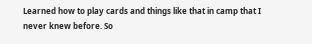Learned how to play cards and things like that in camp that I never knew before. So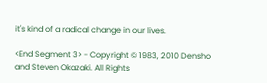it's kind of a radical change in our lives.

<End Segment 3> - Copyright © 1983, 2010 Densho and Steven Okazaki. All Rights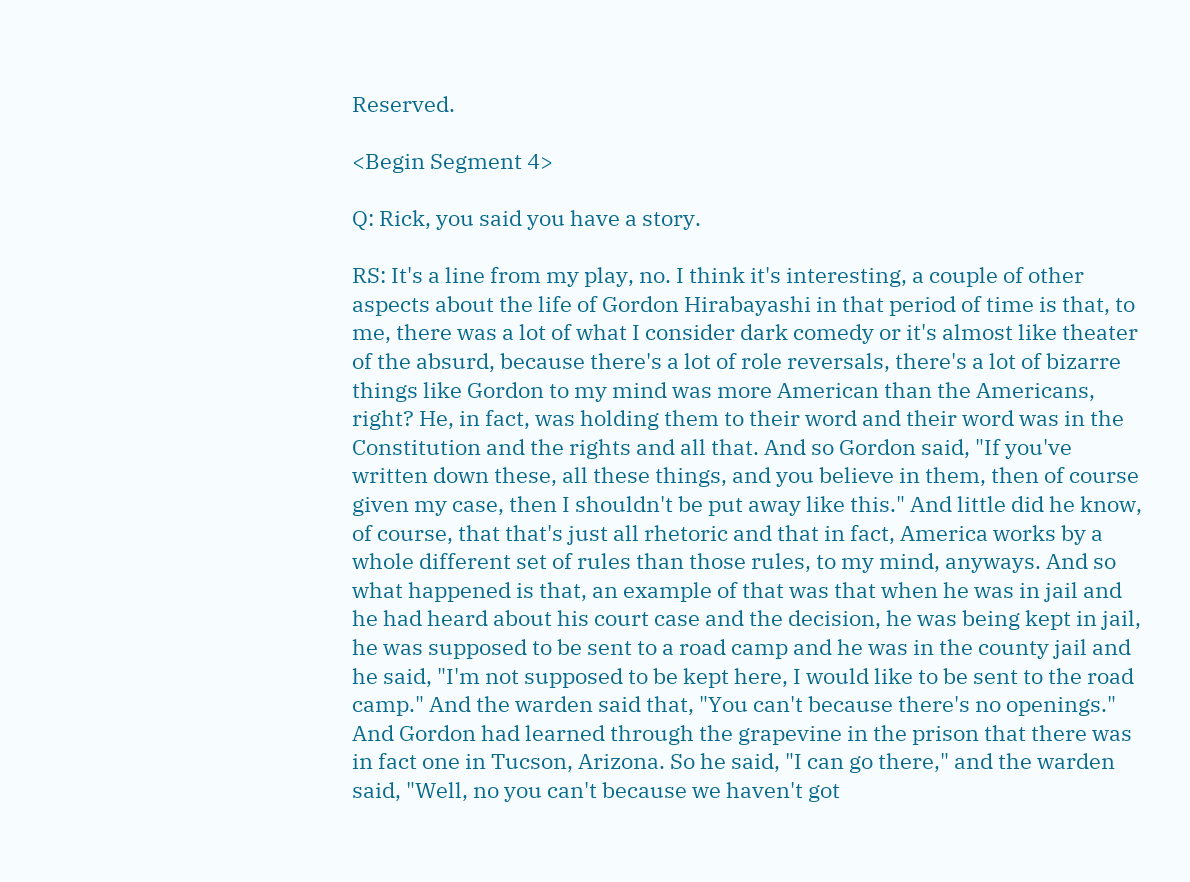Reserved.

<Begin Segment 4>

Q: Rick, you said you have a story.

RS: It's a line from my play, no. I think it's interesting, a couple of other aspects about the life of Gordon Hirabayashi in that period of time is that, to me, there was a lot of what I consider dark comedy or it's almost like theater of the absurd, because there's a lot of role reversals, there's a lot of bizarre things like Gordon to my mind was more American than the Americans, right? He, in fact, was holding them to their word and their word was in the Constitution and the rights and all that. And so Gordon said, "If you've written down these, all these things, and you believe in them, then of course given my case, then I shouldn't be put away like this." And little did he know, of course, that that's just all rhetoric and that in fact, America works by a whole different set of rules than those rules, to my mind, anyways. And so what happened is that, an example of that was that when he was in jail and he had heard about his court case and the decision, he was being kept in jail, he was supposed to be sent to a road camp and he was in the county jail and he said, "I'm not supposed to be kept here, I would like to be sent to the road camp." And the warden said that, "You can't because there's no openings." And Gordon had learned through the grapevine in the prison that there was in fact one in Tucson, Arizona. So he said, "I can go there," and the warden said, "Well, no you can't because we haven't got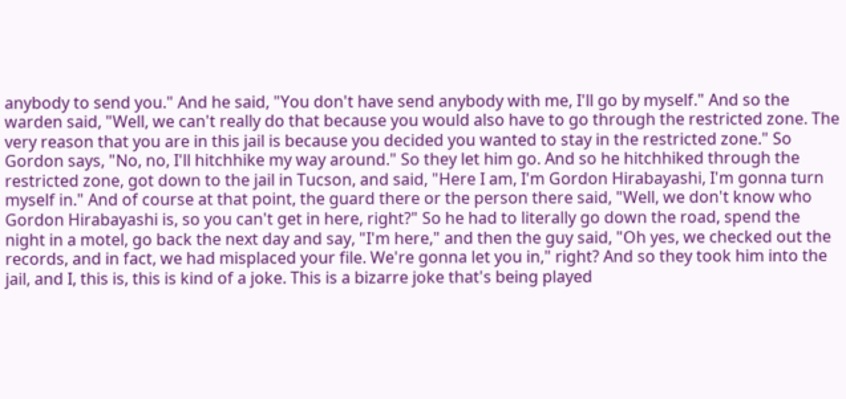anybody to send you." And he said, "You don't have send anybody with me, I'll go by myself." And so the warden said, "Well, we can't really do that because you would also have to go through the restricted zone. The very reason that you are in this jail is because you decided you wanted to stay in the restricted zone." So Gordon says, "No, no, I'll hitchhike my way around." So they let him go. And so he hitchhiked through the restricted zone, got down to the jail in Tucson, and said, "Here I am, I'm Gordon Hirabayashi, I'm gonna turn myself in." And of course at that point, the guard there or the person there said, "Well, we don't know who Gordon Hirabayashi is, so you can't get in here, right?" So he had to literally go down the road, spend the night in a motel, go back the next day and say, "I'm here," and then the guy said, "Oh yes, we checked out the records, and in fact, we had misplaced your file. We're gonna let you in," right? And so they took him into the jail, and I, this is, this is kind of a joke. This is a bizarre joke that's being played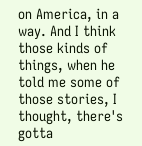on America, in a way. And I think those kinds of things, when he told me some of those stories, I thought, there's gotta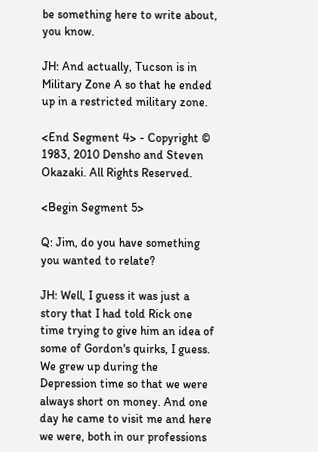be something here to write about, you know.

JH: And actually, Tucson is in Military Zone A so that he ended up in a restricted military zone.

<End Segment 4> - Copyright © 1983, 2010 Densho and Steven Okazaki. All Rights Reserved.

<Begin Segment 5>

Q: Jim, do you have something you wanted to relate?

JH: Well, I guess it was just a story that I had told Rick one time trying to give him an idea of some of Gordon's quirks, I guess. We grew up during the Depression time so that we were always short on money. And one day he came to visit me and here we were, both in our professions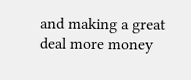and making a great deal more money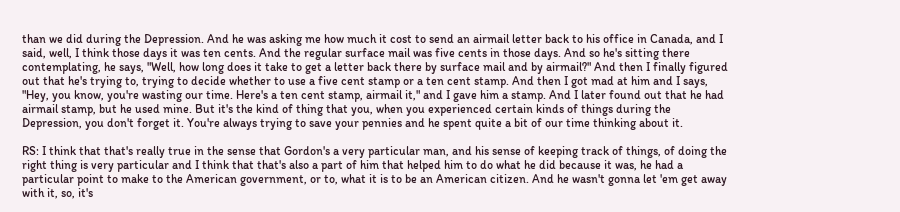than we did during the Depression. And he was asking me how much it cost to send an airmail letter back to his office in Canada, and I said, well, I think those days it was ten cents. And the regular surface mail was five cents in those days. And so he's sitting there contemplating, he says, "Well, how long does it take to get a letter back there by surface mail and by airmail?" And then I finally figured out that he's trying to, trying to decide whether to use a five cent stamp or a ten cent stamp. And then I got mad at him and I says, "Hey, you know, you're wasting our time. Here's a ten cent stamp, airmail it," and I gave him a stamp. And I later found out that he had airmail stamp, but he used mine. But it's the kind of thing that you, when you experienced certain kinds of things during the Depression, you don't forget it. You're always trying to save your pennies and he spent quite a bit of our time thinking about it.

RS: I think that that's really true in the sense that Gordon's a very particular man, and his sense of keeping track of things, of doing the right thing is very particular and I think that that's also a part of him that helped him to do what he did because it was, he had a particular point to make to the American government, or to, what it is to be an American citizen. And he wasn't gonna let 'em get away with it, so, it's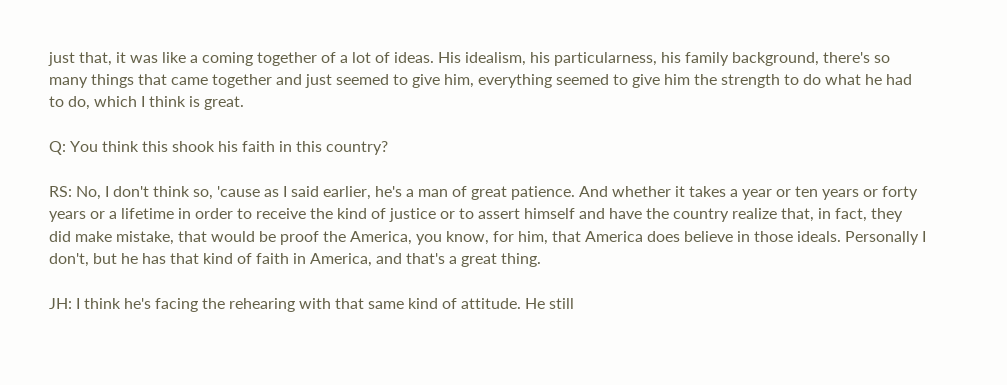just that, it was like a coming together of a lot of ideas. His idealism, his particularness, his family background, there's so many things that came together and just seemed to give him, everything seemed to give him the strength to do what he had to do, which I think is great.

Q: You think this shook his faith in this country?

RS: No, I don't think so, 'cause as I said earlier, he's a man of great patience. And whether it takes a year or ten years or forty years or a lifetime in order to receive the kind of justice or to assert himself and have the country realize that, in fact, they did make mistake, that would be proof the America, you know, for him, that America does believe in those ideals. Personally I don't, but he has that kind of faith in America, and that's a great thing.

JH: I think he's facing the rehearing with that same kind of attitude. He still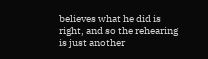believes what he did is right, and so the rehearing is just another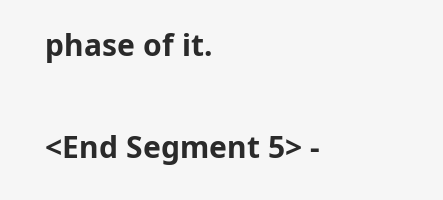phase of it.

<End Segment 5> -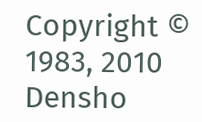Copyright © 1983, 2010 Densho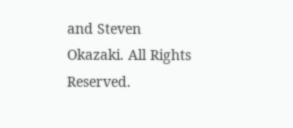and Steven Okazaki. All Rights Reserved.